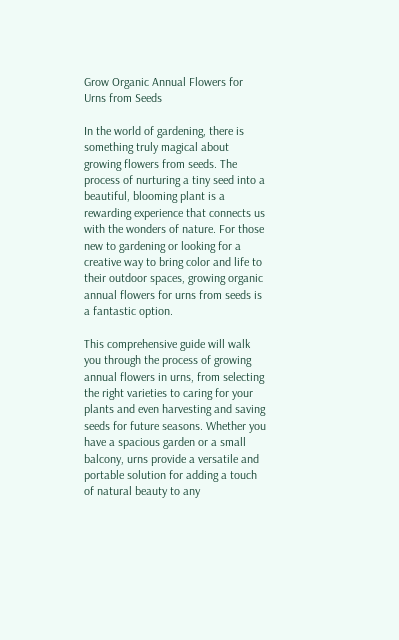Grow Organic Annual Flowers for Urns from Seeds

In the world of gardening, there is something truly magical about growing flowers from seeds. The process of nurturing a tiny seed into a beautiful, blooming plant is a rewarding experience that connects us with the wonders of nature. For those new to gardening or looking for a creative way to bring color and life to their outdoor spaces, growing organic annual flowers for urns from seeds is a fantastic option.

This comprehensive guide will walk you through the process of growing annual flowers in urns, from selecting the right varieties to caring for your plants and even harvesting and saving seeds for future seasons. Whether you have a spacious garden or a small balcony, urns provide a versatile and portable solution for adding a touch of natural beauty to any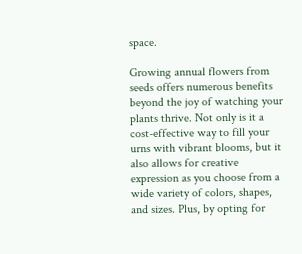space.

Growing annual flowers from seeds offers numerous benefits beyond the joy of watching your plants thrive. Not only is it a cost-effective way to fill your urns with vibrant blooms, but it also allows for creative expression as you choose from a wide variety of colors, shapes, and sizes. Plus, by opting for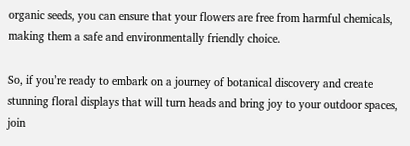organic seeds, you can ensure that your flowers are free from harmful chemicals, making them a safe and environmentally friendly choice.

So, if you’re ready to embark on a journey of botanical discovery and create stunning floral displays that will turn heads and bring joy to your outdoor spaces, join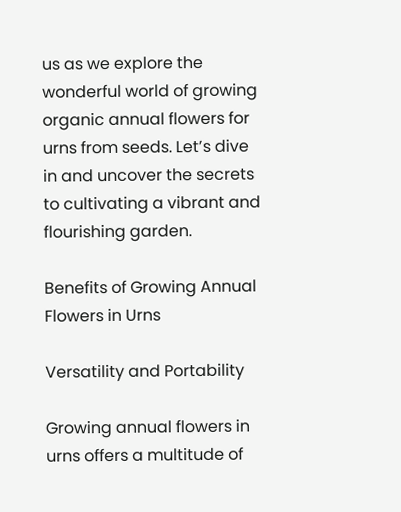us as we explore the wonderful world of growing organic annual flowers for urns from seeds. Let’s dive in and uncover the secrets to cultivating a vibrant and flourishing garden.

Benefits of Growing Annual Flowers in Urns

Versatility and Portability

Growing annual flowers in urns offers a multitude of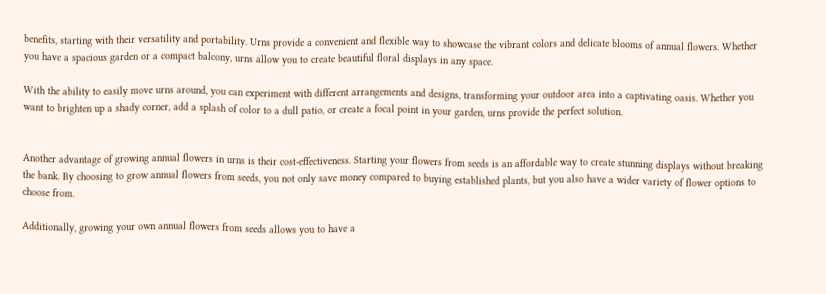benefits, starting with their versatility and portability. Urns provide a convenient and flexible way to showcase the vibrant colors and delicate blooms of annual flowers. Whether you have a spacious garden or a compact balcony, urns allow you to create beautiful floral displays in any space.

With the ability to easily move urns around, you can experiment with different arrangements and designs, transforming your outdoor area into a captivating oasis. Whether you want to brighten up a shady corner, add a splash of color to a dull patio, or create a focal point in your garden, urns provide the perfect solution.


Another advantage of growing annual flowers in urns is their cost-effectiveness. Starting your flowers from seeds is an affordable way to create stunning displays without breaking the bank. By choosing to grow annual flowers from seeds, you not only save money compared to buying established plants, but you also have a wider variety of flower options to choose from.

Additionally, growing your own annual flowers from seeds allows you to have a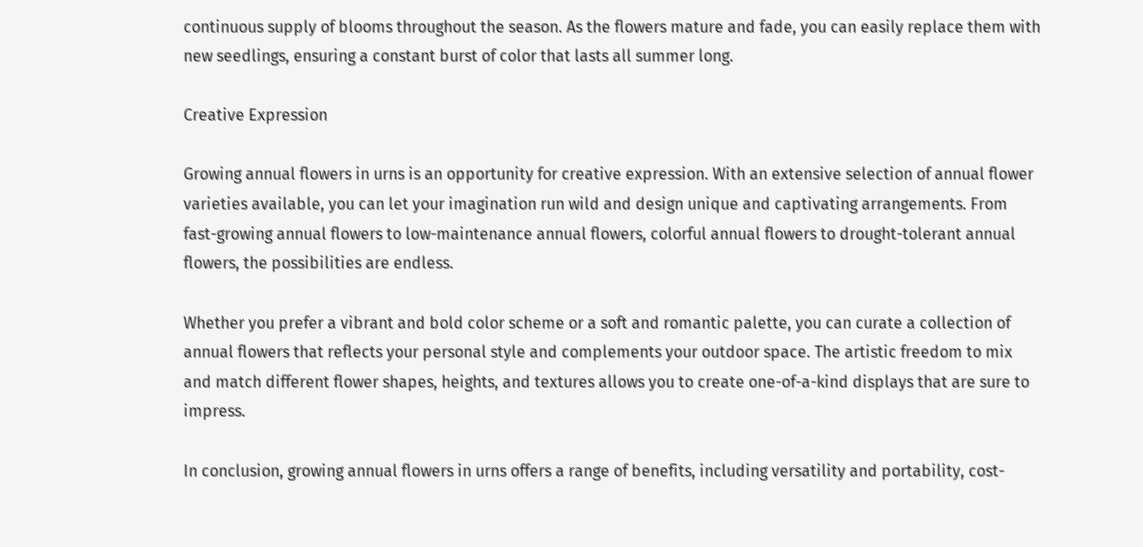continuous supply of blooms throughout the season. As the flowers mature and fade, you can easily replace them with new seedlings, ensuring a constant burst of color that lasts all summer long.

Creative Expression

Growing annual flowers in urns is an opportunity for creative expression. With an extensive selection of annual flower varieties available, you can let your imagination run wild and design unique and captivating arrangements. From fast-growing annual flowers to low-maintenance annual flowers, colorful annual flowers to drought-tolerant annual flowers, the possibilities are endless.

Whether you prefer a vibrant and bold color scheme or a soft and romantic palette, you can curate a collection of annual flowers that reflects your personal style and complements your outdoor space. The artistic freedom to mix and match different flower shapes, heights, and textures allows you to create one-of-a-kind displays that are sure to impress.

In conclusion, growing annual flowers in urns offers a range of benefits, including versatility and portability, cost-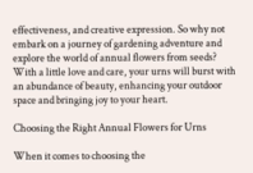effectiveness, and creative expression. So why not embark on a journey of gardening adventure and explore the world of annual flowers from seeds? With a little love and care, your urns will burst with an abundance of beauty, enhancing your outdoor space and bringing joy to your heart.

Choosing the Right Annual Flowers for Urns

When it comes to choosing the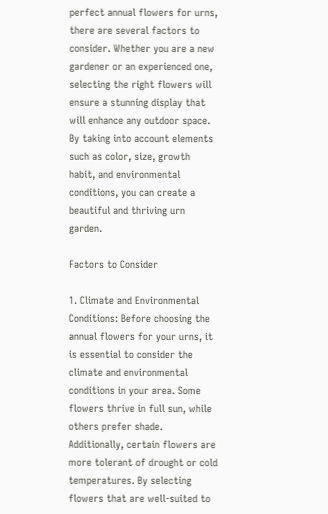perfect annual flowers for urns, there are several factors to consider. Whether you are a new gardener or an experienced one, selecting the right flowers will ensure a stunning display that will enhance any outdoor space. By taking into account elements such as color, size, growth habit, and environmental conditions, you can create a beautiful and thriving urn garden.

Factors to Consider

1. Climate and Environmental Conditions: Before choosing the annual flowers for your urns, it is essential to consider the climate and environmental conditions in your area. Some flowers thrive in full sun, while others prefer shade. Additionally, certain flowers are more tolerant of drought or cold temperatures. By selecting flowers that are well-suited to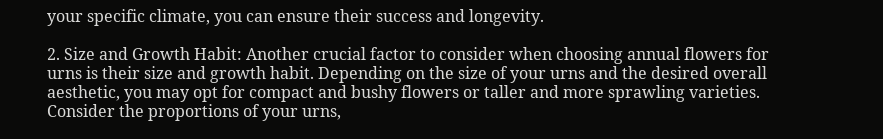your specific climate, you can ensure their success and longevity.

2. Size and Growth Habit: Another crucial factor to consider when choosing annual flowers for urns is their size and growth habit. Depending on the size of your urns and the desired overall aesthetic, you may opt for compact and bushy flowers or taller and more sprawling varieties. Consider the proportions of your urns,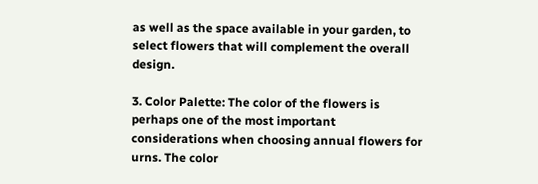as well as the space available in your garden, to select flowers that will complement the overall design.

3. Color Palette: The color of the flowers is perhaps one of the most important considerations when choosing annual flowers for urns. The color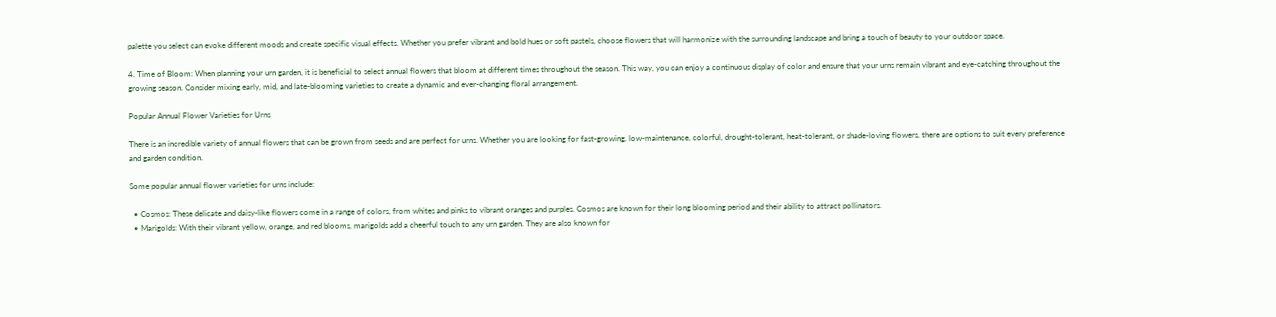palette you select can evoke different moods and create specific visual effects. Whether you prefer vibrant and bold hues or soft pastels, choose flowers that will harmonize with the surrounding landscape and bring a touch of beauty to your outdoor space.

4. Time of Bloom: When planning your urn garden, it is beneficial to select annual flowers that bloom at different times throughout the season. This way, you can enjoy a continuous display of color and ensure that your urns remain vibrant and eye-catching throughout the growing season. Consider mixing early, mid, and late-blooming varieties to create a dynamic and ever-changing floral arrangement.

Popular Annual Flower Varieties for Urns

There is an incredible variety of annual flowers that can be grown from seeds and are perfect for urns. Whether you are looking for fast-growing, low-maintenance, colorful, drought-tolerant, heat-tolerant, or shade-loving flowers, there are options to suit every preference and garden condition.

Some popular annual flower varieties for urns include:

  • Cosmos: These delicate and daisy-like flowers come in a range of colors, from whites and pinks to vibrant oranges and purples. Cosmos are known for their long blooming period and their ability to attract pollinators.
  • Marigolds: With their vibrant yellow, orange, and red blooms, marigolds add a cheerful touch to any urn garden. They are also known for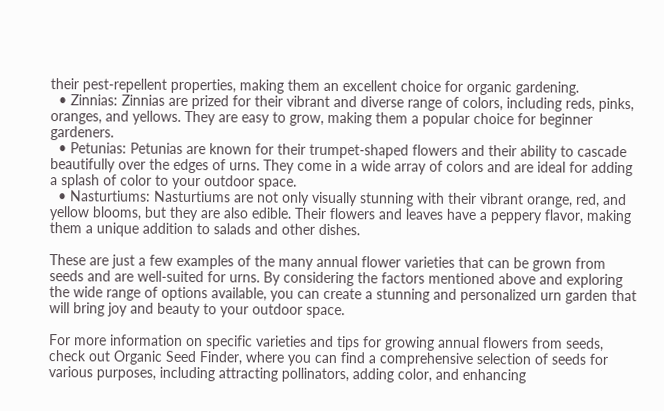their pest-repellent properties, making them an excellent choice for organic gardening.
  • Zinnias: Zinnias are prized for their vibrant and diverse range of colors, including reds, pinks, oranges, and yellows. They are easy to grow, making them a popular choice for beginner gardeners.
  • Petunias: Petunias are known for their trumpet-shaped flowers and their ability to cascade beautifully over the edges of urns. They come in a wide array of colors and are ideal for adding a splash of color to your outdoor space.
  • Nasturtiums: Nasturtiums are not only visually stunning with their vibrant orange, red, and yellow blooms, but they are also edible. Their flowers and leaves have a peppery flavor, making them a unique addition to salads and other dishes.

These are just a few examples of the many annual flower varieties that can be grown from seeds and are well-suited for urns. By considering the factors mentioned above and exploring the wide range of options available, you can create a stunning and personalized urn garden that will bring joy and beauty to your outdoor space.

For more information on specific varieties and tips for growing annual flowers from seeds, check out Organic Seed Finder, where you can find a comprehensive selection of seeds for various purposes, including attracting pollinators, adding color, and enhancing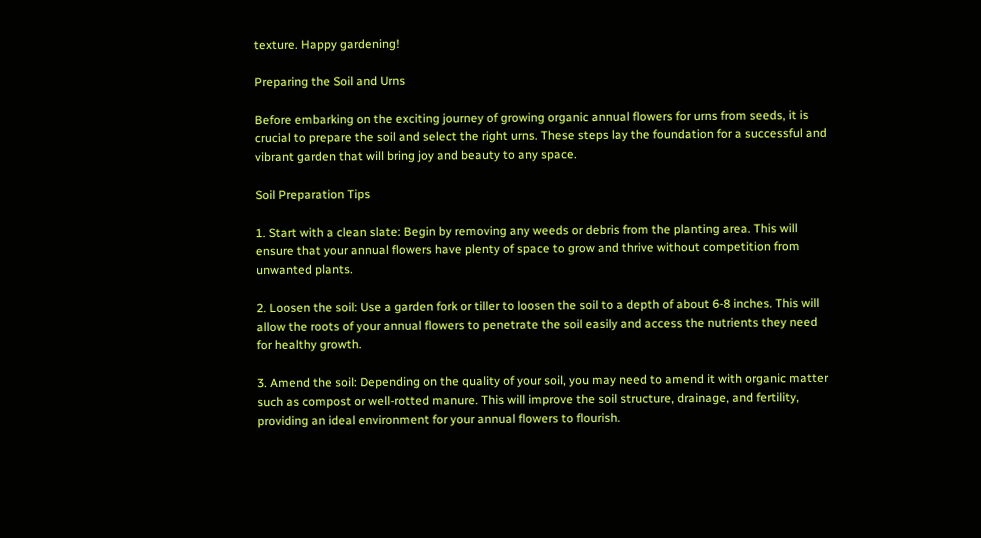texture. Happy gardening!

Preparing the Soil and Urns

Before embarking on the exciting journey of growing organic annual flowers for urns from seeds, it is crucial to prepare the soil and select the right urns. These steps lay the foundation for a successful and vibrant garden that will bring joy and beauty to any space.

Soil Preparation Tips

1. Start with a clean slate: Begin by removing any weeds or debris from the planting area. This will ensure that your annual flowers have plenty of space to grow and thrive without competition from unwanted plants.

2. Loosen the soil: Use a garden fork or tiller to loosen the soil to a depth of about 6-8 inches. This will allow the roots of your annual flowers to penetrate the soil easily and access the nutrients they need for healthy growth.

3. Amend the soil: Depending on the quality of your soil, you may need to amend it with organic matter such as compost or well-rotted manure. This will improve the soil structure, drainage, and fertility, providing an ideal environment for your annual flowers to flourish.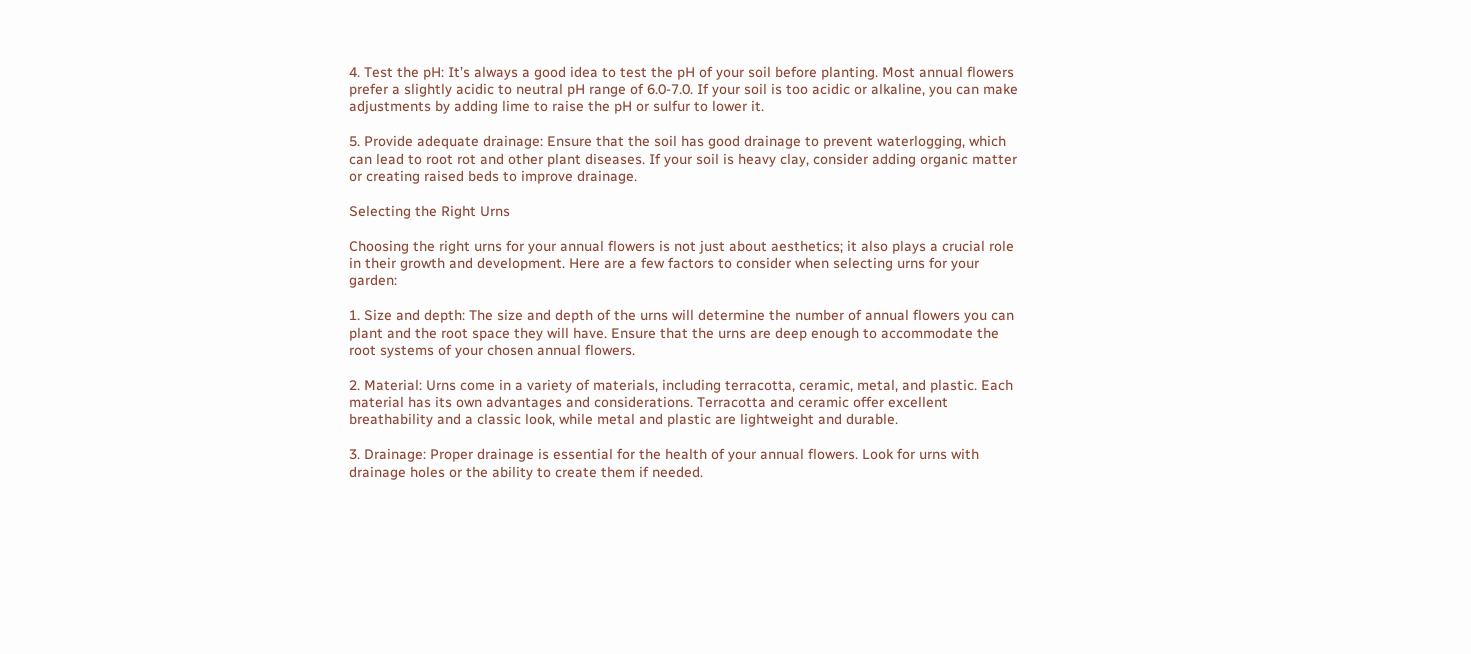4. Test the pH: It’s always a good idea to test the pH of your soil before planting. Most annual flowers prefer a slightly acidic to neutral pH range of 6.0-7.0. If your soil is too acidic or alkaline, you can make adjustments by adding lime to raise the pH or sulfur to lower it.

5. Provide adequate drainage: Ensure that the soil has good drainage to prevent waterlogging, which can lead to root rot and other plant diseases. If your soil is heavy clay, consider adding organic matter or creating raised beds to improve drainage.

Selecting the Right Urns

Choosing the right urns for your annual flowers is not just about aesthetics; it also plays a crucial role in their growth and development. Here are a few factors to consider when selecting urns for your garden:

1. Size and depth: The size and depth of the urns will determine the number of annual flowers you can plant and the root space they will have. Ensure that the urns are deep enough to accommodate the root systems of your chosen annual flowers.

2. Material: Urns come in a variety of materials, including terracotta, ceramic, metal, and plastic. Each material has its own advantages and considerations. Terracotta and ceramic offer excellent breathability and a classic look, while metal and plastic are lightweight and durable.

3. Drainage: Proper drainage is essential for the health of your annual flowers. Look for urns with drainage holes or the ability to create them if needed.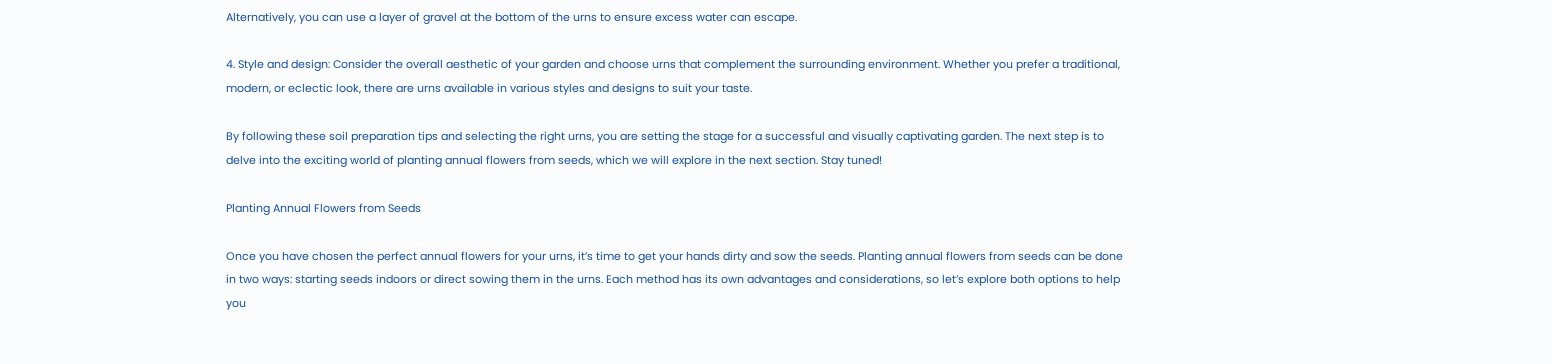Alternatively, you can use a layer of gravel at the bottom of the urns to ensure excess water can escape.

4. Style and design: Consider the overall aesthetic of your garden and choose urns that complement the surrounding environment. Whether you prefer a traditional, modern, or eclectic look, there are urns available in various styles and designs to suit your taste.

By following these soil preparation tips and selecting the right urns, you are setting the stage for a successful and visually captivating garden. The next step is to delve into the exciting world of planting annual flowers from seeds, which we will explore in the next section. Stay tuned!

Planting Annual Flowers from Seeds

Once you have chosen the perfect annual flowers for your urns, it’s time to get your hands dirty and sow the seeds. Planting annual flowers from seeds can be done in two ways: starting seeds indoors or direct sowing them in the urns. Each method has its own advantages and considerations, so let’s explore both options to help you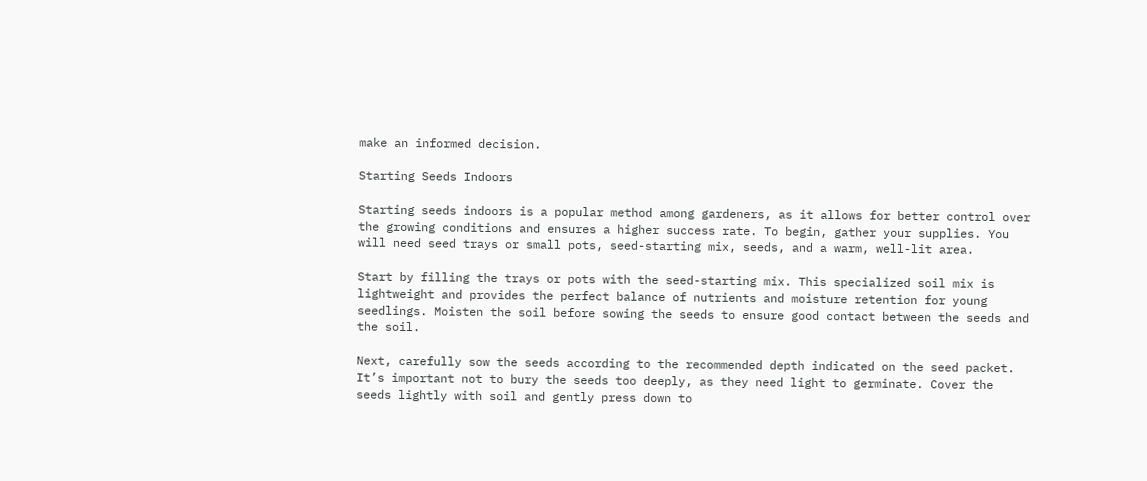make an informed decision.

Starting Seeds Indoors

Starting seeds indoors is a popular method among gardeners, as it allows for better control over the growing conditions and ensures a higher success rate. To begin, gather your supplies. You will need seed trays or small pots, seed-starting mix, seeds, and a warm, well-lit area.

Start by filling the trays or pots with the seed-starting mix. This specialized soil mix is lightweight and provides the perfect balance of nutrients and moisture retention for young seedlings. Moisten the soil before sowing the seeds to ensure good contact between the seeds and the soil.

Next, carefully sow the seeds according to the recommended depth indicated on the seed packet. It’s important not to bury the seeds too deeply, as they need light to germinate. Cover the seeds lightly with soil and gently press down to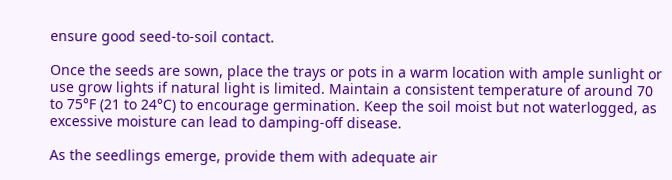ensure good seed-to-soil contact.

Once the seeds are sown, place the trays or pots in a warm location with ample sunlight or use grow lights if natural light is limited. Maintain a consistent temperature of around 70 to 75°F (21 to 24°C) to encourage germination. Keep the soil moist but not waterlogged, as excessive moisture can lead to damping-off disease.

As the seedlings emerge, provide them with adequate air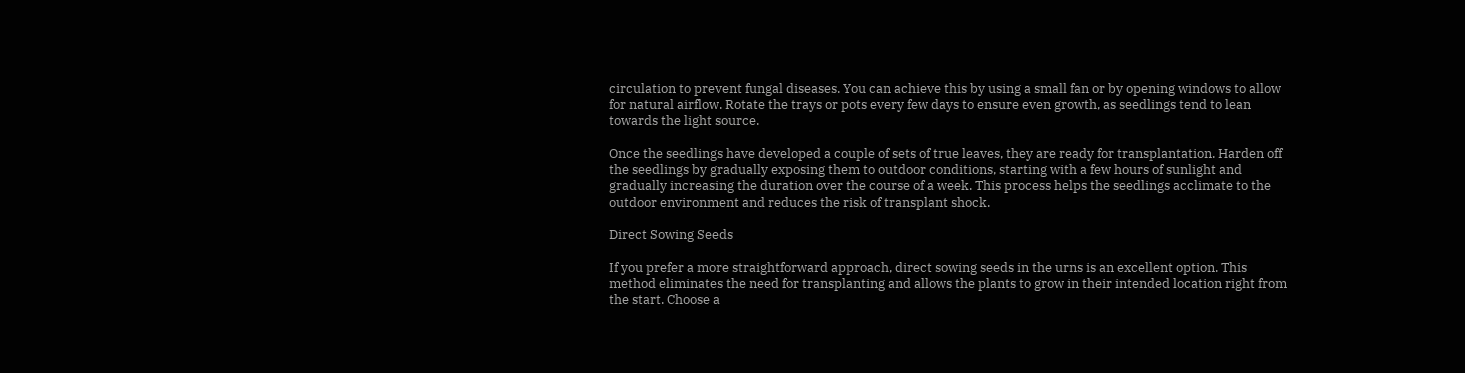circulation to prevent fungal diseases. You can achieve this by using a small fan or by opening windows to allow for natural airflow. Rotate the trays or pots every few days to ensure even growth, as seedlings tend to lean towards the light source.

Once the seedlings have developed a couple of sets of true leaves, they are ready for transplantation. Harden off the seedlings by gradually exposing them to outdoor conditions, starting with a few hours of sunlight and gradually increasing the duration over the course of a week. This process helps the seedlings acclimate to the outdoor environment and reduces the risk of transplant shock.

Direct Sowing Seeds

If you prefer a more straightforward approach, direct sowing seeds in the urns is an excellent option. This method eliminates the need for transplanting and allows the plants to grow in their intended location right from the start. Choose a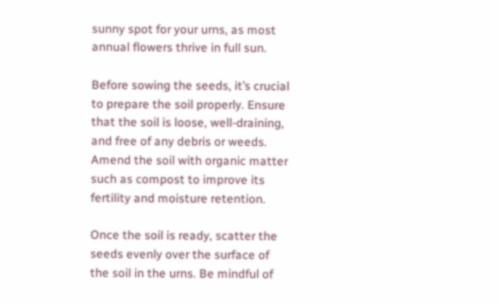sunny spot for your urns, as most annual flowers thrive in full sun.

Before sowing the seeds, it’s crucial to prepare the soil properly. Ensure that the soil is loose, well-draining, and free of any debris or weeds. Amend the soil with organic matter such as compost to improve its fertility and moisture retention.

Once the soil is ready, scatter the seeds evenly over the surface of the soil in the urns. Be mindful of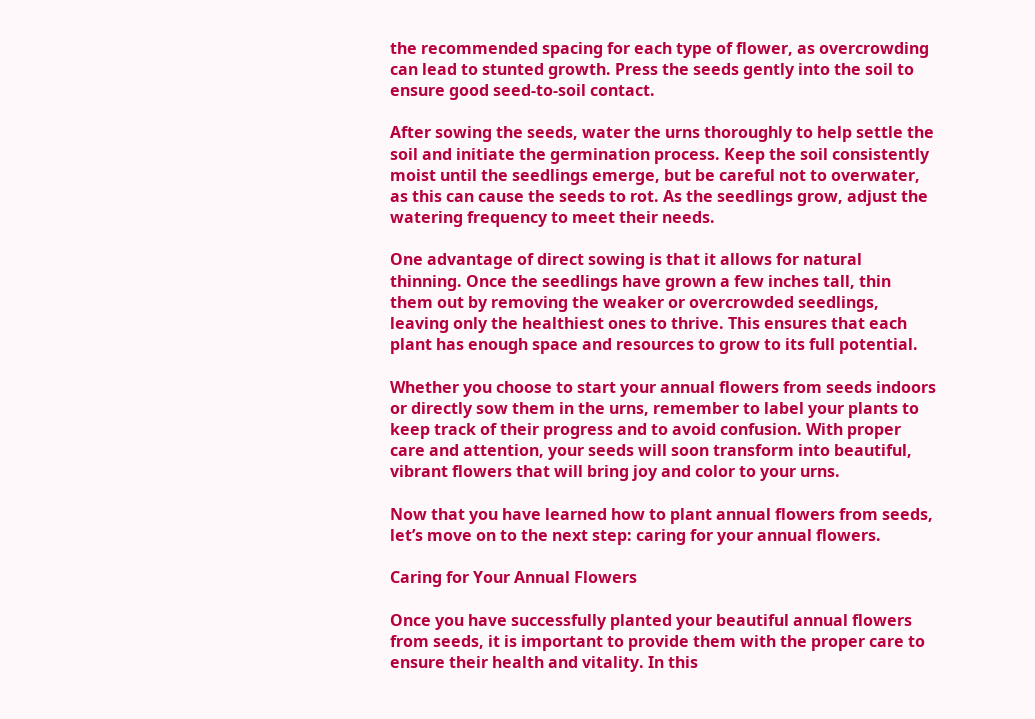the recommended spacing for each type of flower, as overcrowding can lead to stunted growth. Press the seeds gently into the soil to ensure good seed-to-soil contact.

After sowing the seeds, water the urns thoroughly to help settle the soil and initiate the germination process. Keep the soil consistently moist until the seedlings emerge, but be careful not to overwater, as this can cause the seeds to rot. As the seedlings grow, adjust the watering frequency to meet their needs.

One advantage of direct sowing is that it allows for natural thinning. Once the seedlings have grown a few inches tall, thin them out by removing the weaker or overcrowded seedlings, leaving only the healthiest ones to thrive. This ensures that each plant has enough space and resources to grow to its full potential.

Whether you choose to start your annual flowers from seeds indoors or directly sow them in the urns, remember to label your plants to keep track of their progress and to avoid confusion. With proper care and attention, your seeds will soon transform into beautiful, vibrant flowers that will bring joy and color to your urns.

Now that you have learned how to plant annual flowers from seeds, let’s move on to the next step: caring for your annual flowers.

Caring for Your Annual Flowers

Once you have successfully planted your beautiful annual flowers from seeds, it is important to provide them with the proper care to ensure their health and vitality. In this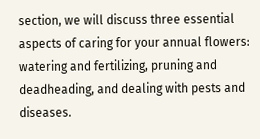section, we will discuss three essential aspects of caring for your annual flowers: watering and fertilizing, pruning and deadheading, and dealing with pests and diseases.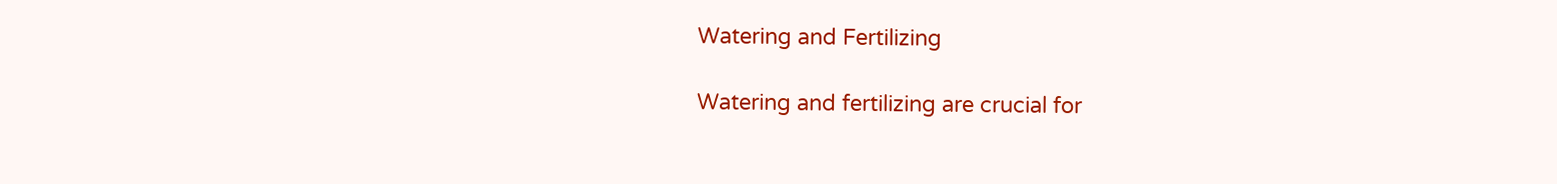Watering and Fertilizing

Watering and fertilizing are crucial for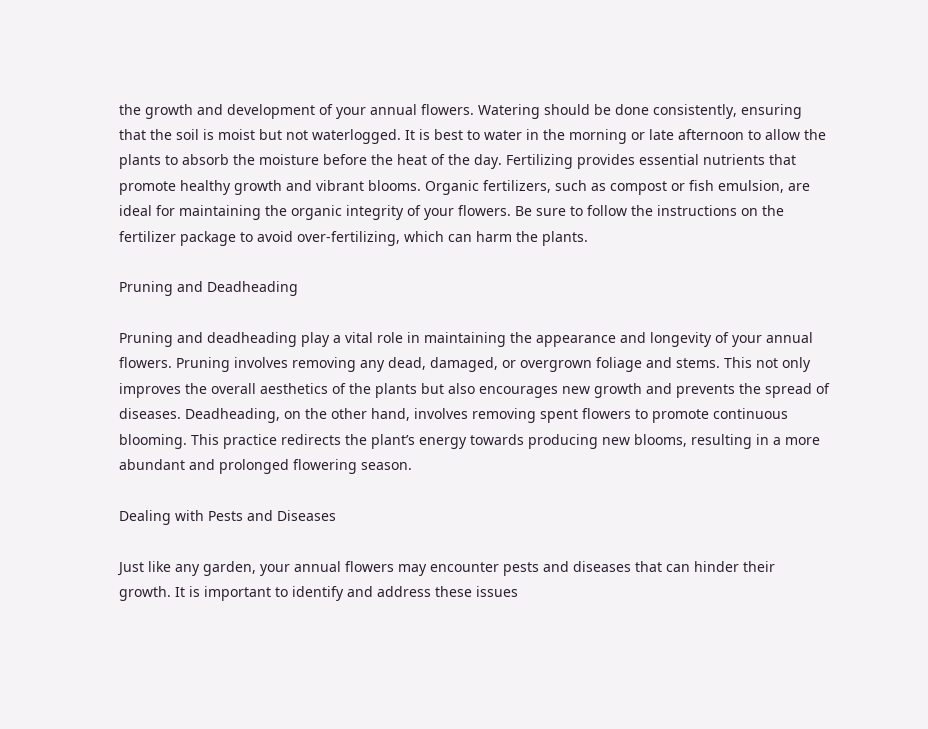the growth and development of your annual flowers. Watering should be done consistently, ensuring that the soil is moist but not waterlogged. It is best to water in the morning or late afternoon to allow the plants to absorb the moisture before the heat of the day. Fertilizing provides essential nutrients that promote healthy growth and vibrant blooms. Organic fertilizers, such as compost or fish emulsion, are ideal for maintaining the organic integrity of your flowers. Be sure to follow the instructions on the fertilizer package to avoid over-fertilizing, which can harm the plants.

Pruning and Deadheading

Pruning and deadheading play a vital role in maintaining the appearance and longevity of your annual flowers. Pruning involves removing any dead, damaged, or overgrown foliage and stems. This not only improves the overall aesthetics of the plants but also encourages new growth and prevents the spread of diseases. Deadheading, on the other hand, involves removing spent flowers to promote continuous blooming. This practice redirects the plant’s energy towards producing new blooms, resulting in a more abundant and prolonged flowering season.

Dealing with Pests and Diseases

Just like any garden, your annual flowers may encounter pests and diseases that can hinder their growth. It is important to identify and address these issues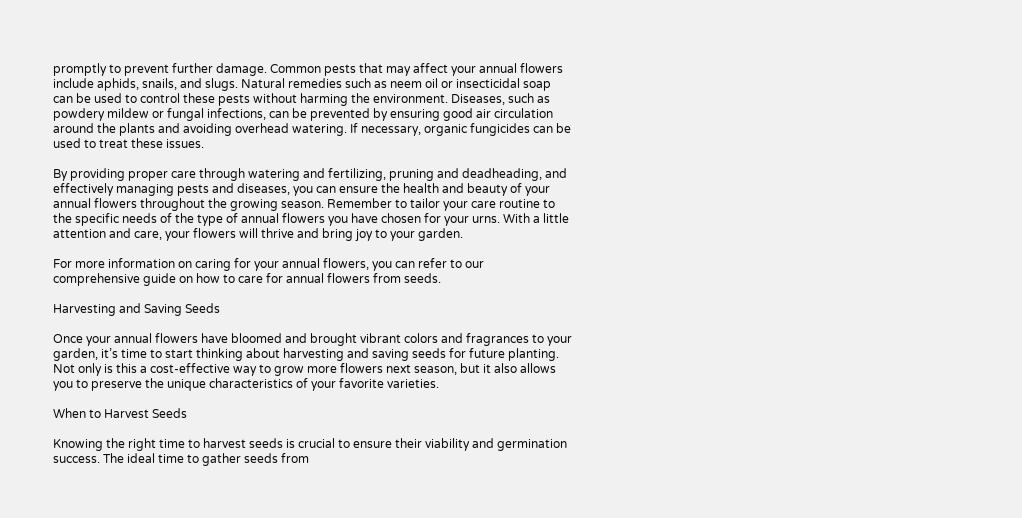promptly to prevent further damage. Common pests that may affect your annual flowers include aphids, snails, and slugs. Natural remedies such as neem oil or insecticidal soap can be used to control these pests without harming the environment. Diseases, such as powdery mildew or fungal infections, can be prevented by ensuring good air circulation around the plants and avoiding overhead watering. If necessary, organic fungicides can be used to treat these issues.

By providing proper care through watering and fertilizing, pruning and deadheading, and effectively managing pests and diseases, you can ensure the health and beauty of your annual flowers throughout the growing season. Remember to tailor your care routine to the specific needs of the type of annual flowers you have chosen for your urns. With a little attention and care, your flowers will thrive and bring joy to your garden.

For more information on caring for your annual flowers, you can refer to our comprehensive guide on how to care for annual flowers from seeds.

Harvesting and Saving Seeds

Once your annual flowers have bloomed and brought vibrant colors and fragrances to your garden, it’s time to start thinking about harvesting and saving seeds for future planting. Not only is this a cost-effective way to grow more flowers next season, but it also allows you to preserve the unique characteristics of your favorite varieties.

When to Harvest Seeds

Knowing the right time to harvest seeds is crucial to ensure their viability and germination success. The ideal time to gather seeds from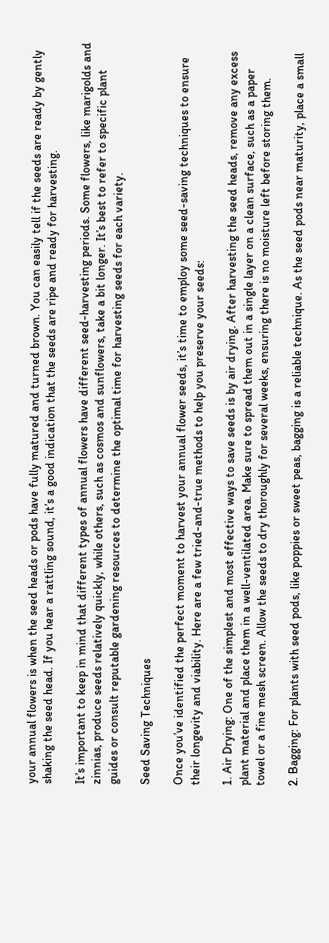your annual flowers is when the seed heads or pods have fully matured and turned brown. You can easily tell if the seeds are ready by gently shaking the seed head. If you hear a rattling sound, it’s a good indication that the seeds are ripe and ready for harvesting.

It’s important to keep in mind that different types of annual flowers have different seed-harvesting periods. Some flowers, like marigolds and zinnias, produce seeds relatively quickly, while others, such as cosmos and sunflowers, take a bit longer. It’s best to refer to specific plant guides or consult reputable gardening resources to determine the optimal time for harvesting seeds for each variety.

Seed Saving Techniques

Once you’ve identified the perfect moment to harvest your annual flower seeds, it’s time to employ some seed-saving techniques to ensure their longevity and viability. Here are a few tried-and-true methods to help you preserve your seeds:

1. Air Drying: One of the simplest and most effective ways to save seeds is by air drying. After harvesting the seed heads, remove any excess plant material and place them in a well-ventilated area. Make sure to spread them out in a single layer on a clean surface, such as a paper towel or a fine mesh screen. Allow the seeds to dry thoroughly for several weeks, ensuring there is no moisture left before storing them.

2. Bagging: For plants with seed pods, like poppies or sweet peas, bagging is a reliable technique. As the seed pods near maturity, place a small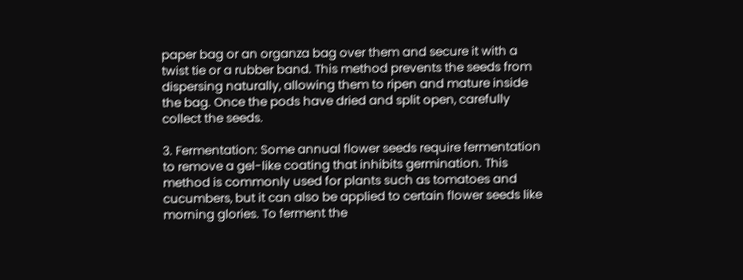paper bag or an organza bag over them and secure it with a twist tie or a rubber band. This method prevents the seeds from dispersing naturally, allowing them to ripen and mature inside the bag. Once the pods have dried and split open, carefully collect the seeds.

3. Fermentation: Some annual flower seeds require fermentation to remove a gel-like coating that inhibits germination. This method is commonly used for plants such as tomatoes and cucumbers, but it can also be applied to certain flower seeds like morning glories. To ferment the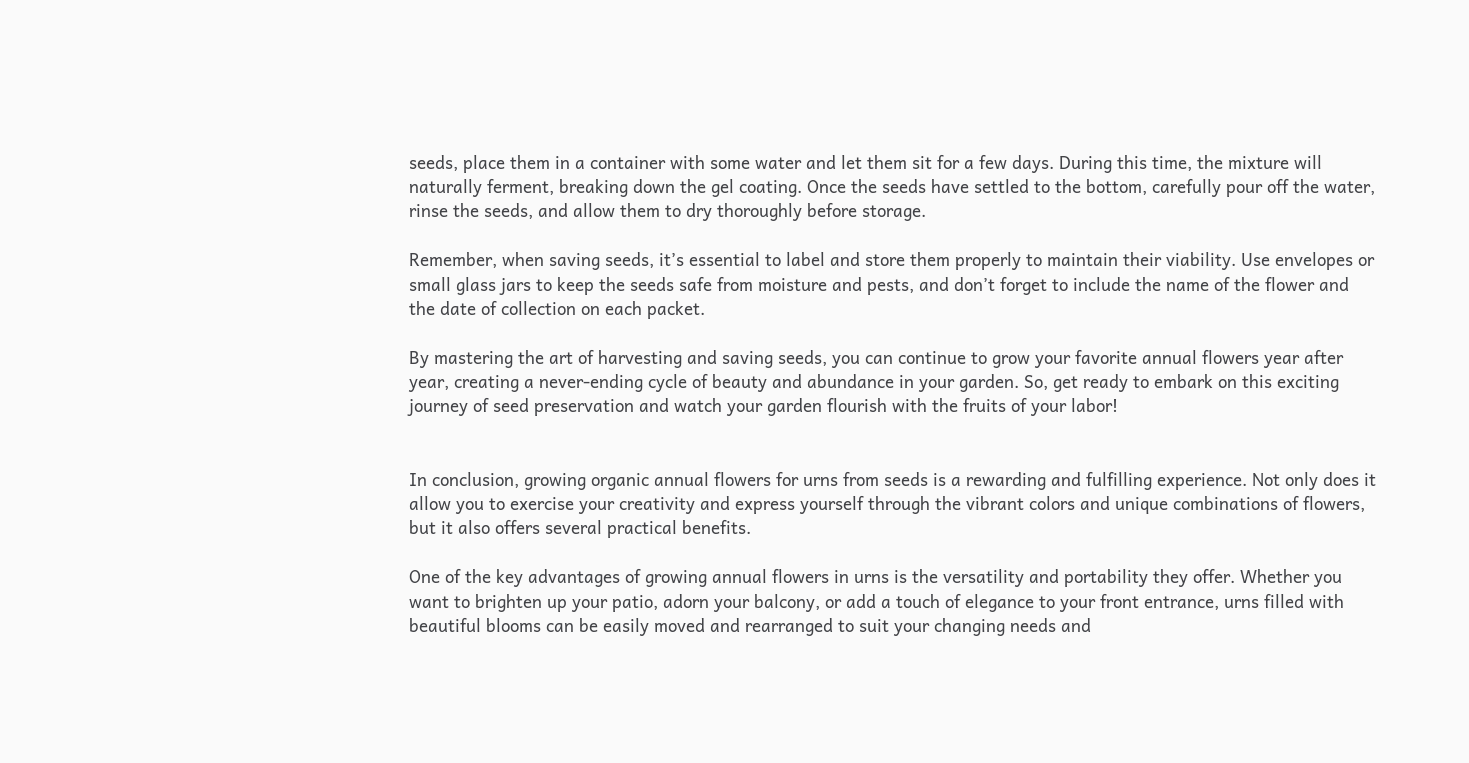seeds, place them in a container with some water and let them sit for a few days. During this time, the mixture will naturally ferment, breaking down the gel coating. Once the seeds have settled to the bottom, carefully pour off the water, rinse the seeds, and allow them to dry thoroughly before storage.

Remember, when saving seeds, it’s essential to label and store them properly to maintain their viability. Use envelopes or small glass jars to keep the seeds safe from moisture and pests, and don’t forget to include the name of the flower and the date of collection on each packet.

By mastering the art of harvesting and saving seeds, you can continue to grow your favorite annual flowers year after year, creating a never-ending cycle of beauty and abundance in your garden. So, get ready to embark on this exciting journey of seed preservation and watch your garden flourish with the fruits of your labor!


In conclusion, growing organic annual flowers for urns from seeds is a rewarding and fulfilling experience. Not only does it allow you to exercise your creativity and express yourself through the vibrant colors and unique combinations of flowers, but it also offers several practical benefits.

One of the key advantages of growing annual flowers in urns is the versatility and portability they offer. Whether you want to brighten up your patio, adorn your balcony, or add a touch of elegance to your front entrance, urns filled with beautiful blooms can be easily moved and rearranged to suit your changing needs and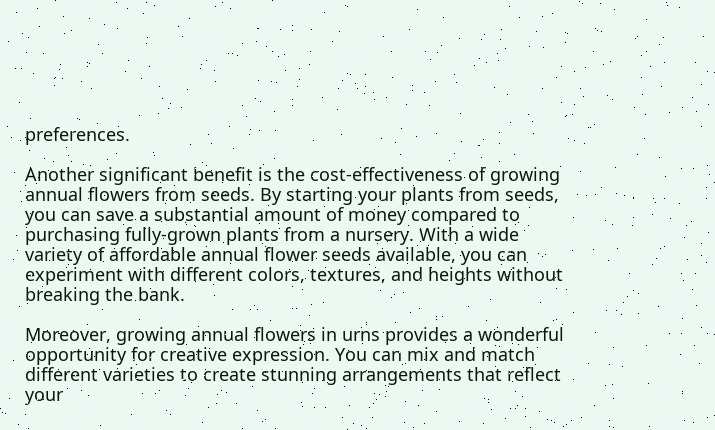preferences.

Another significant benefit is the cost-effectiveness of growing annual flowers from seeds. By starting your plants from seeds, you can save a substantial amount of money compared to purchasing fully-grown plants from a nursery. With a wide variety of affordable annual flower seeds available, you can experiment with different colors, textures, and heights without breaking the bank.

Moreover, growing annual flowers in urns provides a wonderful opportunity for creative expression. You can mix and match different varieties to create stunning arrangements that reflect your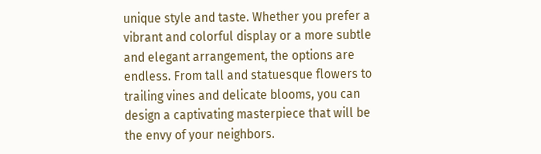unique style and taste. Whether you prefer a vibrant and colorful display or a more subtle and elegant arrangement, the options are endless. From tall and statuesque flowers to trailing vines and delicate blooms, you can design a captivating masterpiece that will be the envy of your neighbors.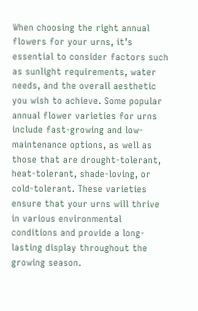When choosing the right annual flowers for your urns, it’s essential to consider factors such as sunlight requirements, water needs, and the overall aesthetic you wish to achieve. Some popular annual flower varieties for urns include fast-growing and low-maintenance options, as well as those that are drought-tolerant, heat-tolerant, shade-loving, or cold-tolerant. These varieties ensure that your urns will thrive in various environmental conditions and provide a long-lasting display throughout the growing season.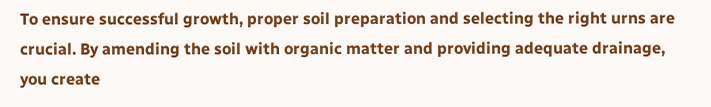To ensure successful growth, proper soil preparation and selecting the right urns are crucial. By amending the soil with organic matter and providing adequate drainage, you create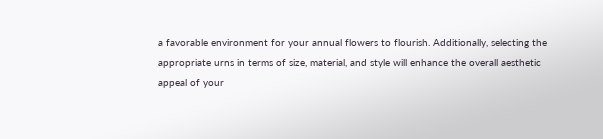a favorable environment for your annual flowers to flourish. Additionally, selecting the appropriate urns in terms of size, material, and style will enhance the overall aesthetic appeal of your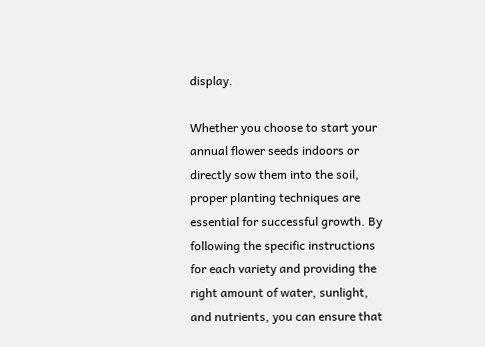display.

Whether you choose to start your annual flower seeds indoors or directly sow them into the soil, proper planting techniques are essential for successful growth. By following the specific instructions for each variety and providing the right amount of water, sunlight, and nutrients, you can ensure that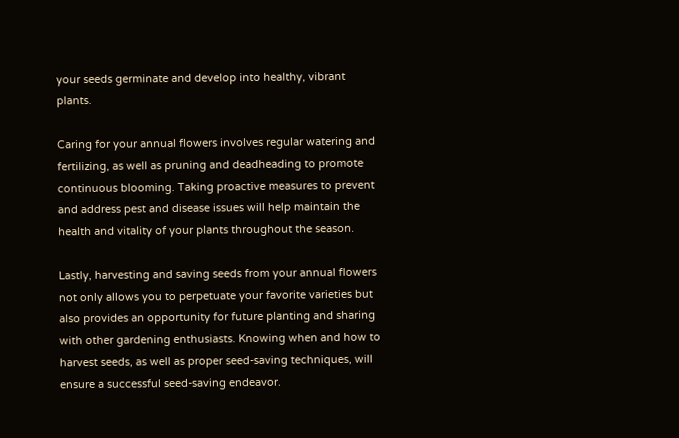your seeds germinate and develop into healthy, vibrant plants.

Caring for your annual flowers involves regular watering and fertilizing, as well as pruning and deadheading to promote continuous blooming. Taking proactive measures to prevent and address pest and disease issues will help maintain the health and vitality of your plants throughout the season.

Lastly, harvesting and saving seeds from your annual flowers not only allows you to perpetuate your favorite varieties but also provides an opportunity for future planting and sharing with other gardening enthusiasts. Knowing when and how to harvest seeds, as well as proper seed-saving techniques, will ensure a successful seed-saving endeavor.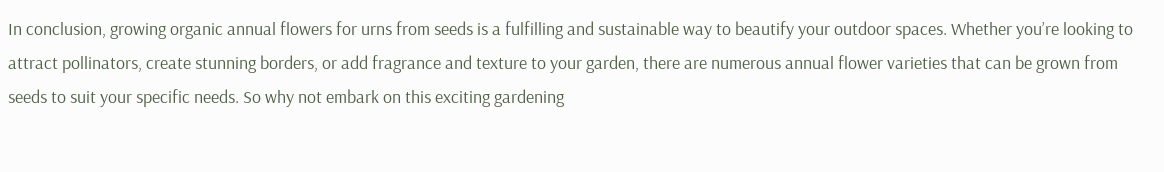In conclusion, growing organic annual flowers for urns from seeds is a fulfilling and sustainable way to beautify your outdoor spaces. Whether you’re looking to attract pollinators, create stunning borders, or add fragrance and texture to your garden, there are numerous annual flower varieties that can be grown from seeds to suit your specific needs. So why not embark on this exciting gardening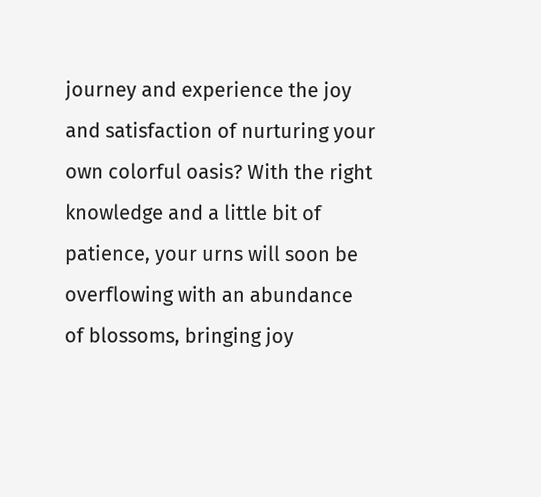journey and experience the joy and satisfaction of nurturing your own colorful oasis? With the right knowledge and a little bit of patience, your urns will soon be overflowing with an abundance of blossoms, bringing joy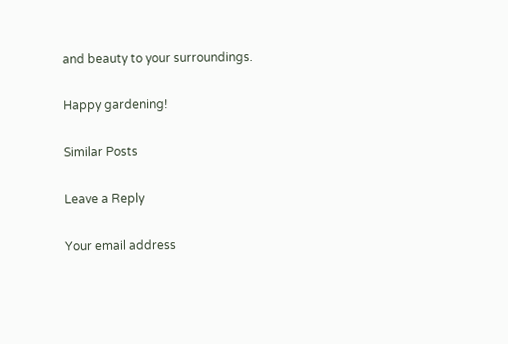and beauty to your surroundings.

Happy gardening!

Similar Posts

Leave a Reply

Your email address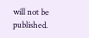will not be published.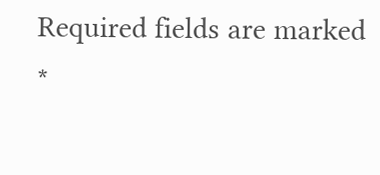Required fields are marked *